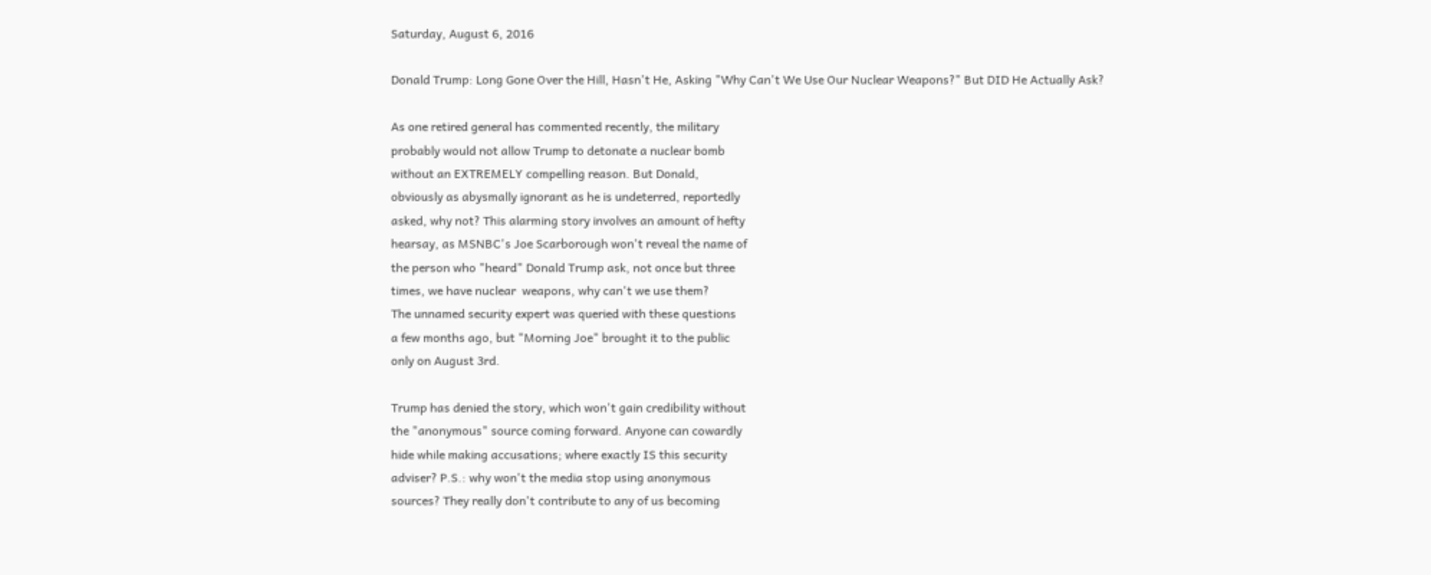Saturday, August 6, 2016

Donald Trump: Long Gone Over the Hill, Hasn't He, Asking "Why Can't We Use Our Nuclear Weapons?" But DID He Actually Ask?

As one retired general has commented recently, the military
probably would not allow Trump to detonate a nuclear bomb
without an EXTREMELY compelling reason. But Donald,
obviously as abysmally ignorant as he is undeterred, reportedly
asked, why not? This alarming story involves an amount of hefty
hearsay, as MSNBC's Joe Scarborough won't reveal the name of
the person who "heard" Donald Trump ask, not once but three
times, we have nuclear  weapons, why can't we use them?
The unnamed security expert was queried with these questions
a few months ago, but "Morning Joe" brought it to the public
only on August 3rd.

Trump has denied the story, which won't gain credibility without
the "anonymous" source coming forward. Anyone can cowardly
hide while making accusations; where exactly IS this security
adviser? P.S.: why won't the media stop using anonymous
sources? They really don't contribute to any of us becoming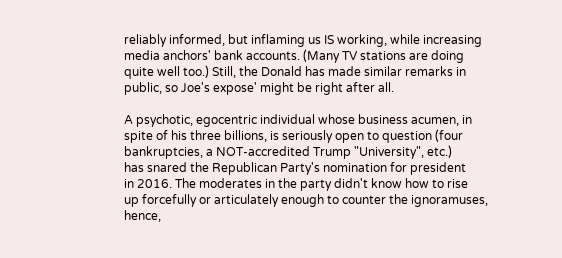reliably informed, but inflaming us IS working, while increasing
media anchors' bank accounts. (Many TV stations are doing
quite well too.) Still, the Donald has made similar remarks in
public, so Joe's expose' might be right after all.

A psychotic, egocentric individual whose business acumen, in
spite of his three billions, is seriously open to question (four
bankruptcies, a NOT-accredited Trump "University", etc.)
has snared the Republican Party's nomination for president
in 2016. The moderates in the party didn't know how to rise
up forcefully or articulately enough to counter the ignoramuses,
hence,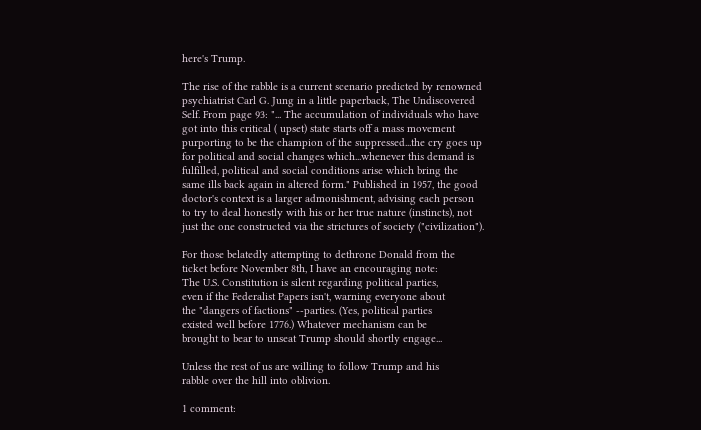here's Trump.

The rise of the rabble is a current scenario predicted by renowned
psychiatrist Carl G. Jung in a little paperback, The Undiscovered
Self. From page 93: "... The accumulation of individuals who have
got into this critical ( upset) state starts off a mass movement
purporting to be the champion of the suppressed...the cry goes up
for political and social changes which...whenever this demand is
fulfilled, political and social conditions arise which bring the
same ills back again in altered form." Published in 1957, the good
doctor's context is a larger admonishment, advising each person
to try to deal honestly with his or her true nature (instincts), not
just the one constructed via the strictures of society ("civilization").

For those belatedly attempting to dethrone Donald from the
ticket before November 8th, I have an encouraging note:
The U.S. Constitution is silent regarding political parties,
even if the Federalist Papers isn't, warning everyone about
the "dangers of factions" --parties. (Yes, political parties
existed well before 1776.) Whatever mechanism can be
brought to bear to unseat Trump should shortly engage...

Unless the rest of us are willing to follow Trump and his
rabble over the hill into oblivion.

1 comment: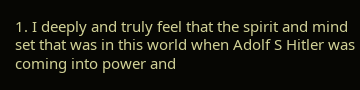1. I deeply and truly feel that the spirit and mind set that was in this world when Adolf S Hitler was coming into power and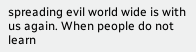spreading evil world wide is with us again. When people do not learn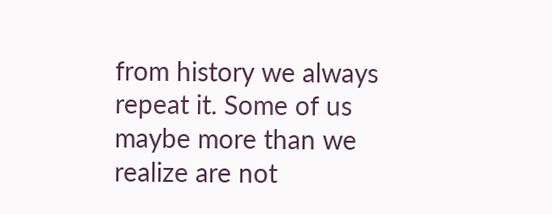from history we always repeat it. Some of us maybe more than we realize are not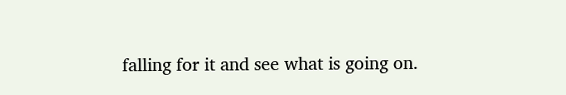falling for it and see what is going on.